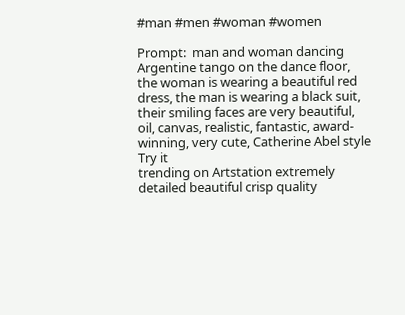#man #men #woman #women

Prompt:  man and woman dancing Argentine tango on the dance floor, the woman is wearing a beautiful red dress, the man is wearing a black suit, their smiling faces are very beautiful, oil, canvas, realistic, fantastic, award-winning, very cute, Catherine Abel style   Try it
trending on Artstation extremely detailed beautiful crisp quality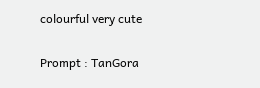colourful very cute

Prompt : TanGora